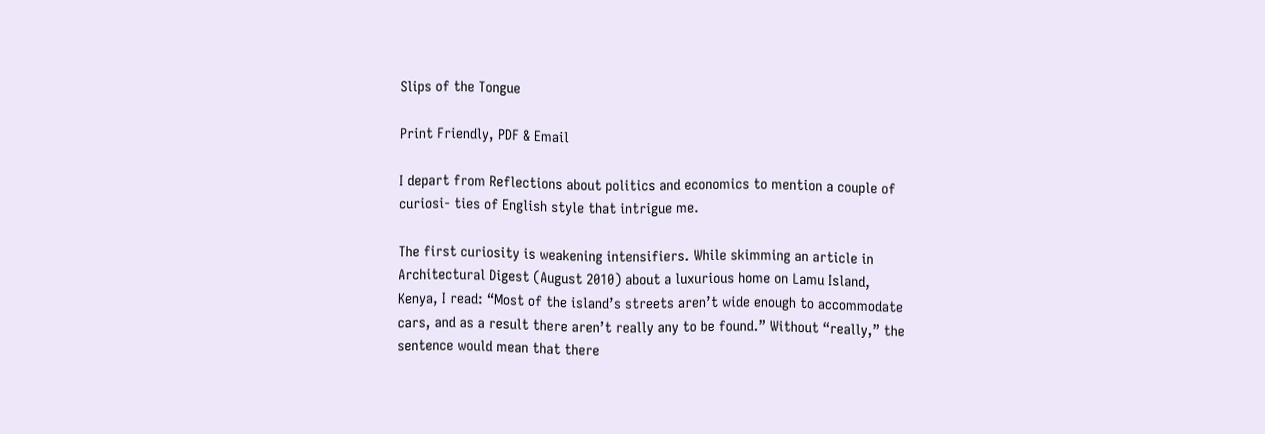Slips of the Tongue

Print Friendly, PDF & Email

I depart from Reflections about politics and economics to mention a couple of curiosi- ties of English style that intrigue me.

The first curiosity is weakening intensifiers. While skimming an article in Architectural Digest (August 2010) about a luxurious home on Lamu Island, Kenya, I read: “Most of the island’s streets aren’t wide enough to accommodate cars, and as a result there aren’t really any to be found.” Without “really,” the sentence would mean that there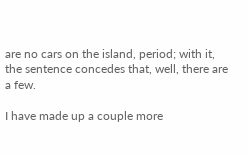are no cars on the island, period; with it, the sentence concedes that, well, there are a few.

I have made up a couple more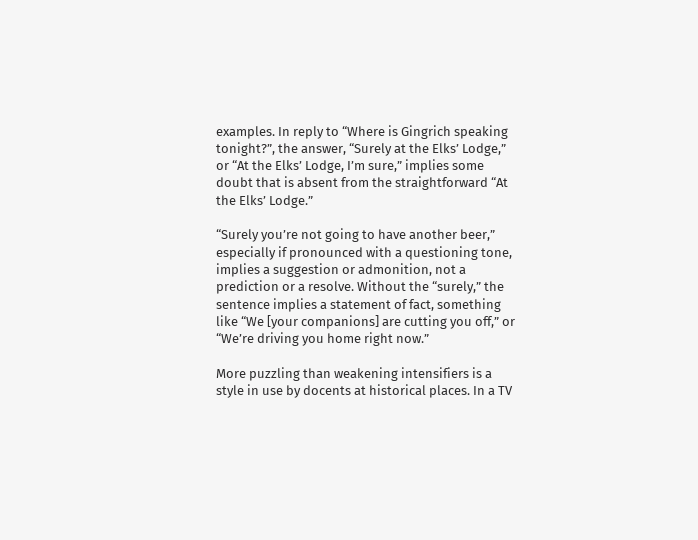examples. In reply to “Where is Gingrich speaking tonight?”, the answer, “Surely at the Elks’ Lodge,” or “At the Elks’ Lodge, I’m sure,” implies some doubt that is absent from the straightforward “At the Elks’ Lodge.”

“Surely you’re not going to have another beer,” especially if pronounced with a questioning tone, implies a suggestion or admonition, not a prediction or a resolve. Without the “surely,” the sentence implies a statement of fact, something like “We [your companions] are cutting you off,” or “We’re driving you home right now.”

More puzzling than weakening intensifiers is a style in use by docents at historical places. In a TV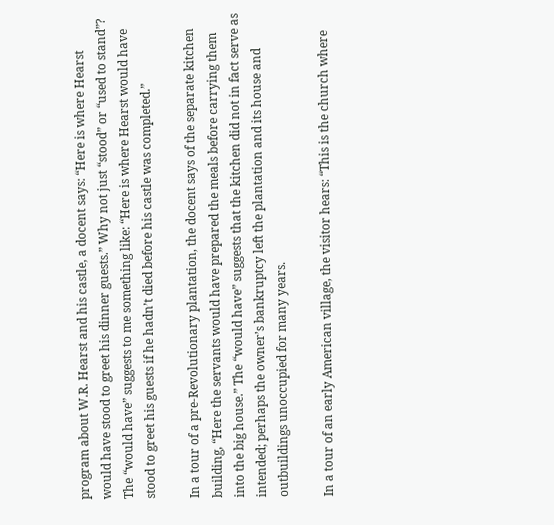program about W.R. Hearst and his castle, a docent says: “Here is where Hearst would have stood to greet his dinner guests.” Why not just “stood” or “used to stand”? The “would have” suggests to me something like: “Here is where Hearst would have stood to greet his guests if he hadn’t died before his castle was completed.”

In a tour of a pre-Revolutionary plantation, the docent says of the separate kitchen building, “Here the servants would have prepared the meals before carrying them into the big house.” The “would have” suggests that the kitchen did not in fact serve as intended; perhaps the owner’s bankruptcy left the plantation and its house and outbuildings unoccupied for many years.

In a tour of an early American village, the visitor hears: “This is the church where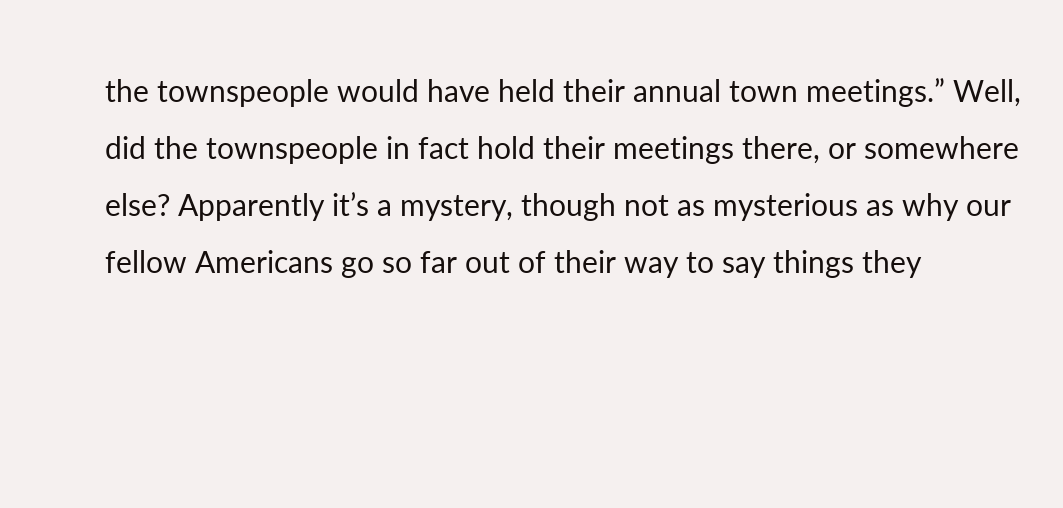the townspeople would have held their annual town meetings.” Well, did the townspeople in fact hold their meetings there, or somewhere else? Apparently it’s a mystery, though not as mysterious as why our fellow Americans go so far out of their way to say things they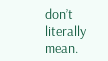don’t literally mean.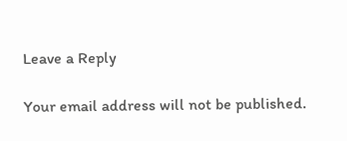Leave a Reply

Your email address will not be published.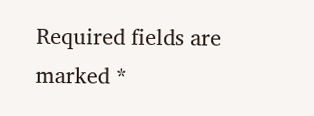Required fields are marked *